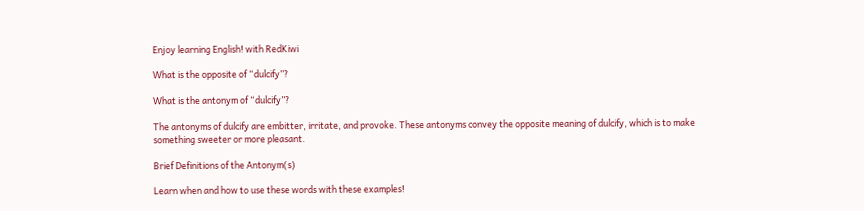Enjoy learning English! with RedKiwi

What is the opposite of “dulcify”?

What is the antonym of “dulcify”?

The antonyms of dulcify are embitter, irritate, and provoke. These antonyms convey the opposite meaning of dulcify, which is to make something sweeter or more pleasant.

Brief Definitions of the Antonym(s)

Learn when and how to use these words with these examples!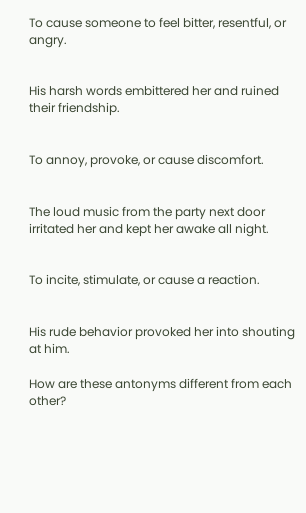To cause someone to feel bitter, resentful, or angry.


His harsh words embittered her and ruined their friendship.


To annoy, provoke, or cause discomfort.


The loud music from the party next door irritated her and kept her awake all night.


To incite, stimulate, or cause a reaction.


His rude behavior provoked her into shouting at him.

How are these antonyms different from each other?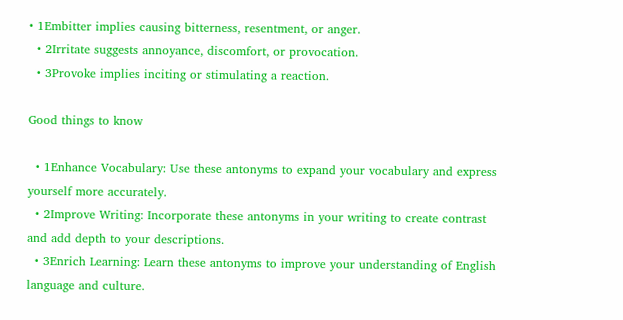• 1Embitter implies causing bitterness, resentment, or anger.
  • 2Irritate suggests annoyance, discomfort, or provocation.
  • 3Provoke implies inciting or stimulating a reaction.

Good things to know

  • 1Enhance Vocabulary: Use these antonyms to expand your vocabulary and express yourself more accurately.
  • 2Improve Writing: Incorporate these antonyms in your writing to create contrast and add depth to your descriptions.
  • 3Enrich Learning: Learn these antonyms to improve your understanding of English language and culture.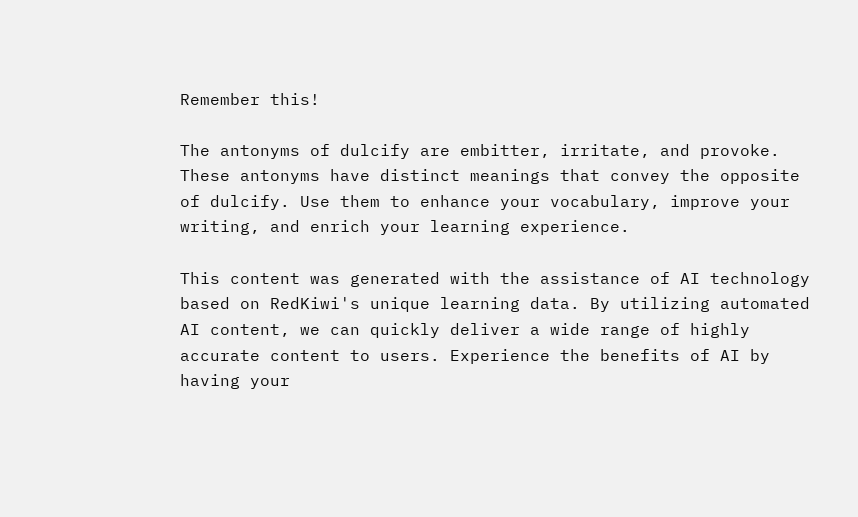Remember this!

The antonyms of dulcify are embitter, irritate, and provoke. These antonyms have distinct meanings that convey the opposite of dulcify. Use them to enhance your vocabulary, improve your writing, and enrich your learning experience.

This content was generated with the assistance of AI technology based on RedKiwi's unique learning data. By utilizing automated AI content, we can quickly deliver a wide range of highly accurate content to users. Experience the benefits of AI by having your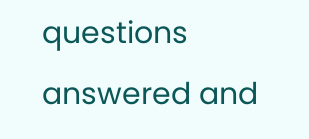questions answered and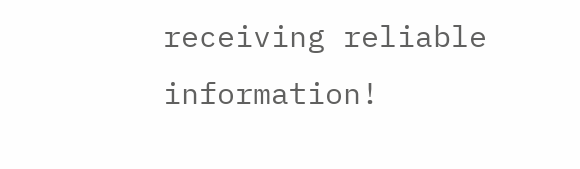receiving reliable information!